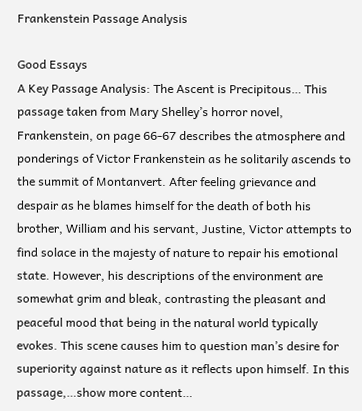Frankenstein Passage Analysis

Good Essays
A Key Passage Analysis: The Ascent is Precipitous… This passage taken from Mary Shelley’s horror novel, Frankenstein, on page 66-67 describes the atmosphere and ponderings of Victor Frankenstein as he solitarily ascends to the summit of Montanvert. After feeling grievance and despair as he blames himself for the death of both his brother, William and his servant, Justine, Victor attempts to find solace in the majesty of nature to repair his emotional state. However, his descriptions of the environment are somewhat grim and bleak, contrasting the pleasant and peaceful mood that being in the natural world typically evokes. This scene causes him to question man’s desire for superiority against nature as it reflects upon himself. In this passage,…show more content…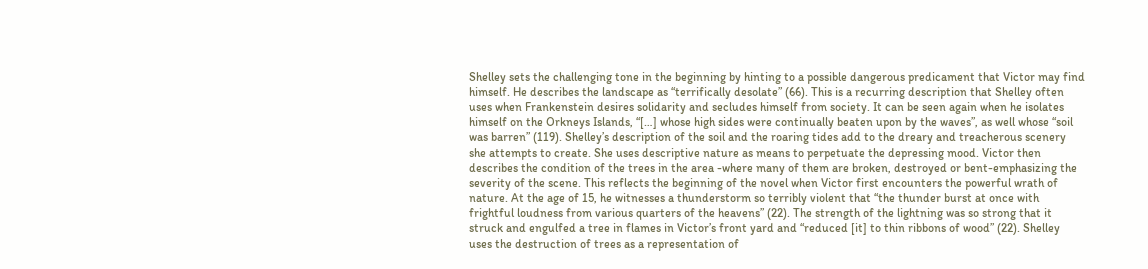Shelley sets the challenging tone in the beginning by hinting to a possible dangerous predicament that Victor may find himself. He describes the landscape as “terrifically desolate” (66). This is a recurring description that Shelley often uses when Frankenstein desires solidarity and secludes himself from society. It can be seen again when he isolates himself on the Orkneys Islands, “[…] whose high sides were continually beaten upon by the waves”, as well whose “soil was barren” (119). Shelley’s description of the soil and the roaring tides add to the dreary and treacherous scenery she attempts to create. She uses descriptive nature as means to perpetuate the depressing mood. Victor then describes the condition of the trees in the area -where many of them are broken, destroyed or bent-emphasizing the severity of the scene. This reflects the beginning of the novel when Victor first encounters the powerful wrath of nature. At the age of 15, he witnesses a thunderstorm so terribly violent that “the thunder burst at once with frightful loudness from various quarters of the heavens” (22). The strength of the lightning was so strong that it struck and engulfed a tree in flames in Victor’s front yard and “reduced [it] to thin ribbons of wood” (22). Shelley uses the destruction of trees as a representation of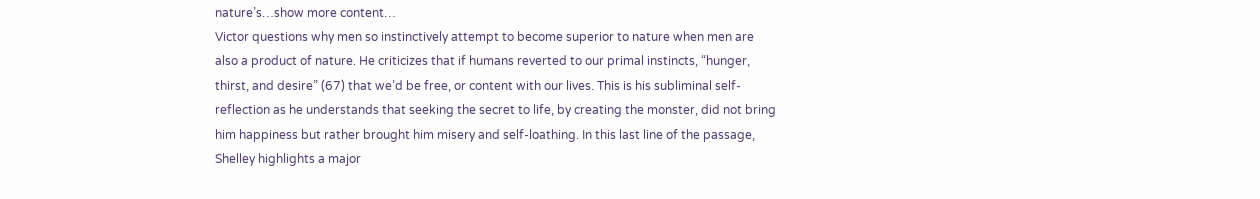nature’s…show more content…
Victor questions why men so instinctively attempt to become superior to nature when men are also a product of nature. He criticizes that if humans reverted to our primal instincts, “hunger, thirst, and desire” (67) that we’d be free, or content with our lives. This is his subliminal self-reflection as he understands that seeking the secret to life, by creating the monster, did not bring him happiness but rather brought him misery and self-loathing. In this last line of the passage, Shelley highlights a major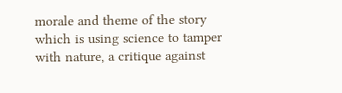morale and theme of the story which is using science to tamper with nature, a critique against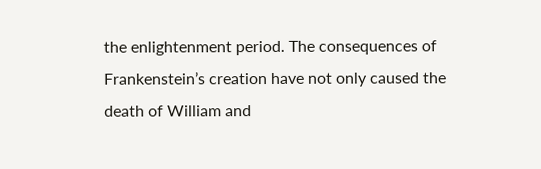the enlightenment period. The consequences of Frankenstein’s creation have not only caused the death of William and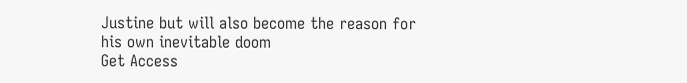Justine but will also become the reason for his own inevitable doom
Get Access